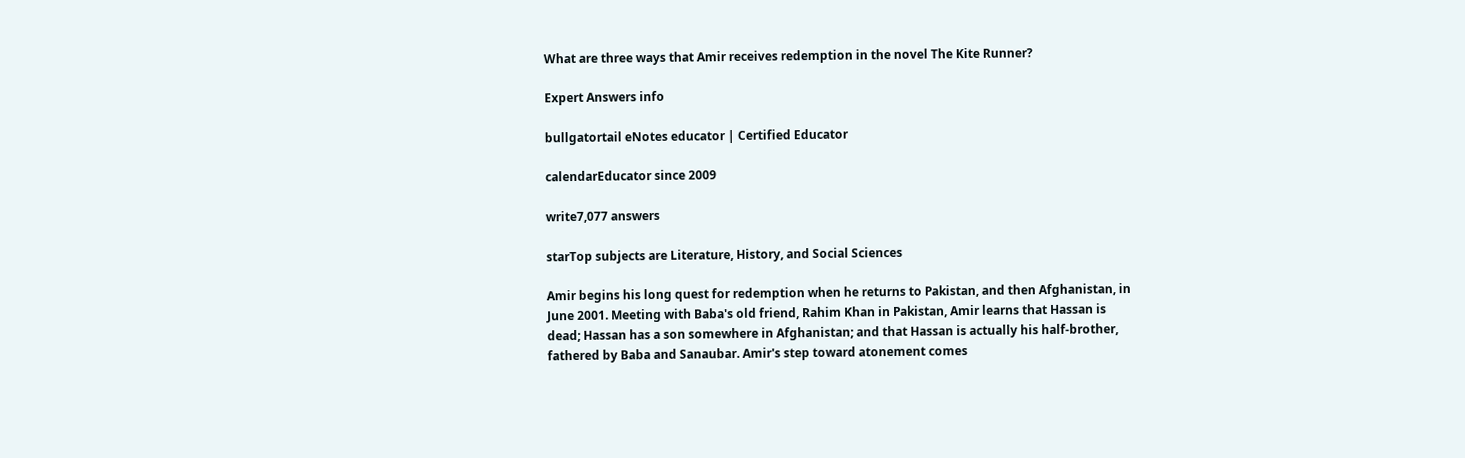What are three ways that Amir receives redemption in the novel The Kite Runner?

Expert Answers info

bullgatortail eNotes educator | Certified Educator

calendarEducator since 2009

write7,077 answers

starTop subjects are Literature, History, and Social Sciences

Amir begins his long quest for redemption when he returns to Pakistan, and then Afghanistan, in June 2001. Meeting with Baba's old friend, Rahim Khan in Pakistan, Amir learns that Hassan is dead; Hassan has a son somewhere in Afghanistan; and that Hassan is actually his half-brother, fathered by Baba and Sanaubar. Amir's step toward atonement comes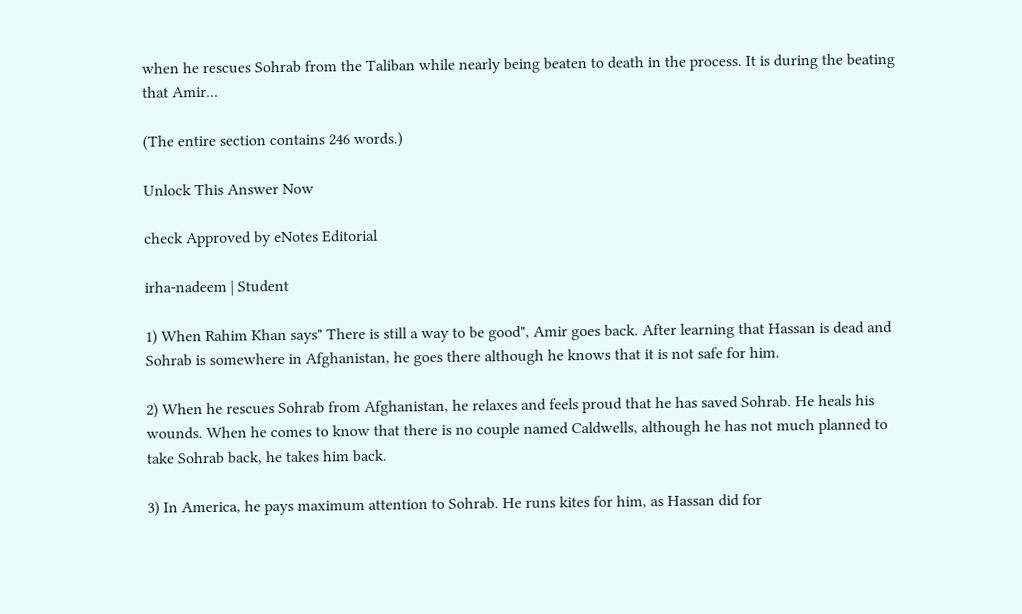when he rescues Sohrab from the Taliban while nearly being beaten to death in the process. It is during the beating that Amir...

(The entire section contains 246 words.)

Unlock This Answer Now

check Approved by eNotes Editorial

irha-nadeem | Student

1) When Rahim Khan says" There is still a way to be good", Amir goes back. After learning that Hassan is dead and Sohrab is somewhere in Afghanistan, he goes there although he knows that it is not safe for him.

2) When he rescues Sohrab from Afghanistan, he relaxes and feels proud that he has saved Sohrab. He heals his wounds. When he comes to know that there is no couple named Caldwells, although he has not much planned to take Sohrab back, he takes him back.

3) In America, he pays maximum attention to Sohrab. He runs kites for him, as Hassan did for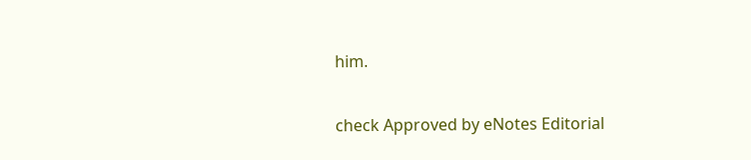him.

check Approved by eNotes Editorial